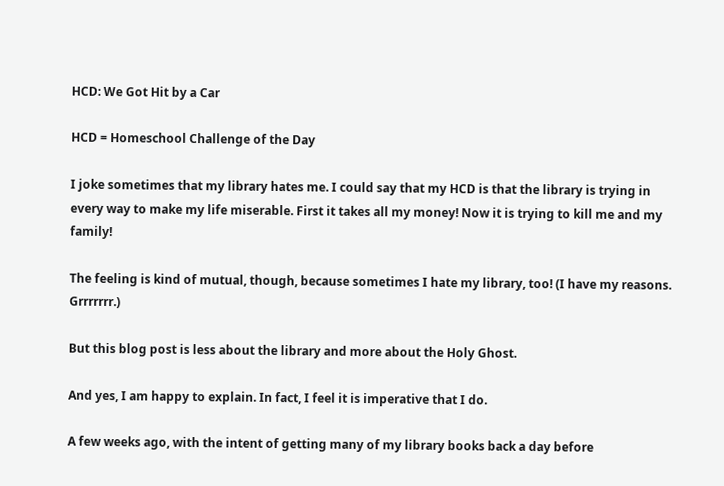HCD: We Got Hit by a Car

HCD = Homeschool Challenge of the Day

I joke sometimes that my library hates me. I could say that my HCD is that the library is trying in every way to make my life miserable. First it takes all my money! Now it is trying to kill me and my family!

The feeling is kind of mutual, though, because sometimes I hate my library, too! (I have my reasons. Grrrrrrr.)

But this blog post is less about the library and more about the Holy Ghost.

And yes, I am happy to explain. In fact, I feel it is imperative that I do.

A few weeks ago, with the intent of getting many of my library books back a day before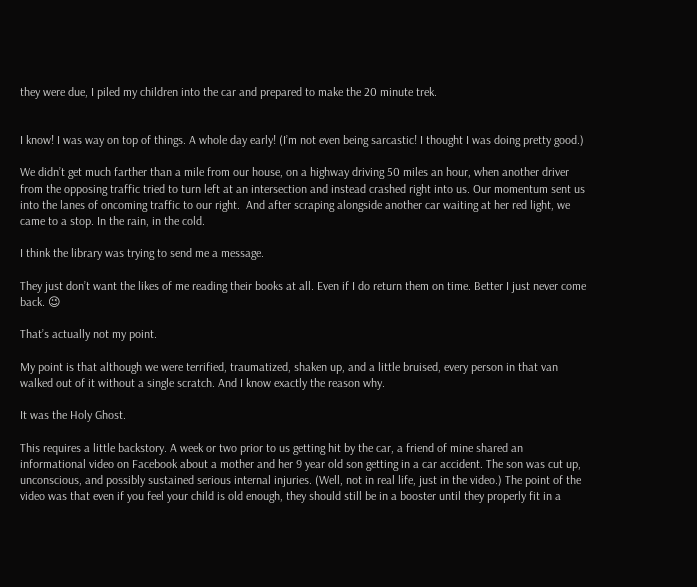they were due, I piled my children into the car and prepared to make the 20 minute trek.


I know! I was way on top of things. A whole day early! (I’m not even being sarcastic! I thought I was doing pretty good.)

We didn’t get much farther than a mile from our house, on a highway driving 50 miles an hour, when another driver from the opposing traffic tried to turn left at an intersection and instead crashed right into us. Our momentum sent us into the lanes of oncoming traffic to our right.  And after scraping alongside another car waiting at her red light, we came to a stop. In the rain, in the cold.

I think the library was trying to send me a message.

They just don’t want the likes of me reading their books at all. Even if I do return them on time. Better I just never come back. 😉

That’s actually not my point.

My point is that although we were terrified, traumatized, shaken up, and a little bruised, every person in that van walked out of it without a single scratch. And I know exactly the reason why.

It was the Holy Ghost.

This requires a little backstory. A week or two prior to us getting hit by the car, a friend of mine shared an informational video on Facebook about a mother and her 9 year old son getting in a car accident. The son was cut up, unconscious, and possibly sustained serious internal injuries. (Well, not in real life, just in the video.) The point of the video was that even if you feel your child is old enough, they should still be in a booster until they properly fit in a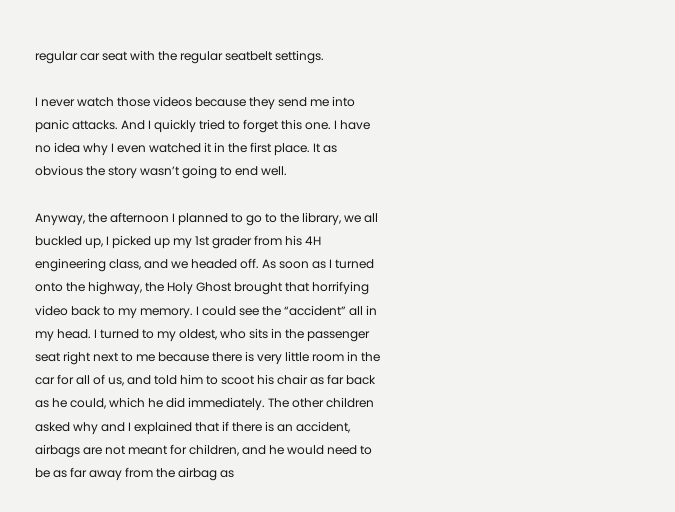regular car seat with the regular seatbelt settings.

I never watch those videos because they send me into panic attacks. And I quickly tried to forget this one. I have no idea why I even watched it in the first place. It as obvious the story wasn’t going to end well.

Anyway, the afternoon I planned to go to the library, we all buckled up, I picked up my 1st grader from his 4H engineering class, and we headed off. As soon as I turned onto the highway, the Holy Ghost brought that horrifying video back to my memory. I could see the “accident” all in my head. I turned to my oldest, who sits in the passenger seat right next to me because there is very little room in the car for all of us, and told him to scoot his chair as far back as he could, which he did immediately. The other children asked why and I explained that if there is an accident, airbags are not meant for children, and he would need to be as far away from the airbag as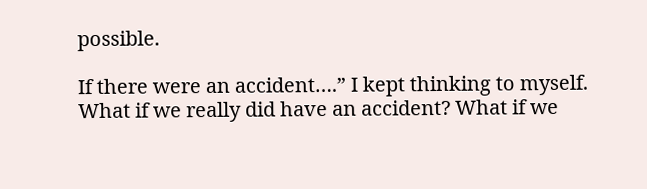possible.

If there were an accident….” I kept thinking to myself. What if we really did have an accident? What if we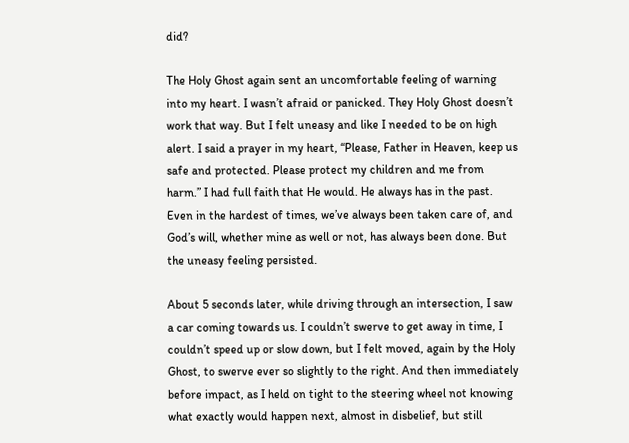did?

The Holy Ghost again sent an uncomfortable feeling of warning into my heart. I wasn’t afraid or panicked. They Holy Ghost doesn’t work that way. But I felt uneasy and like I needed to be on high alert. I said a prayer in my heart, “Please, Father in Heaven, keep us safe and protected. Please protect my children and me from harm.” I had full faith that He would. He always has in the past. Even in the hardest of times, we’ve always been taken care of, and God’s will, whether mine as well or not, has always been done. But the uneasy feeling persisted.

About 5 seconds later, while driving through an intersection, I saw a car coming towards us. I couldn’t swerve to get away in time, I couldn’t speed up or slow down, but I felt moved, again by the Holy Ghost, to swerve ever so slightly to the right. And then immediately before impact, as I held on tight to the steering wheel not knowing what exactly would happen next, almost in disbelief, but still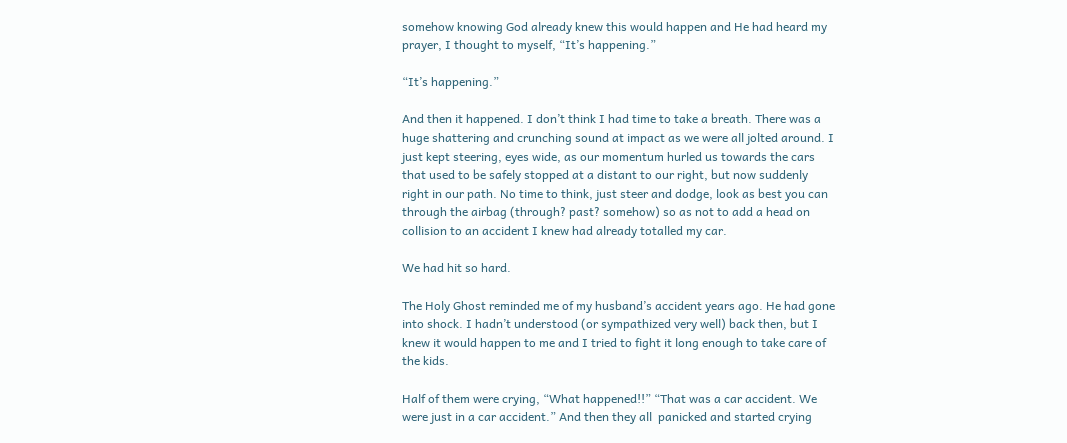somehow knowing God already knew this would happen and He had heard my prayer, I thought to myself, “It’s happening.”

“It’s happening.”

And then it happened. I don’t think I had time to take a breath. There was a huge shattering and crunching sound at impact as we were all jolted around. I just kept steering, eyes wide, as our momentum hurled us towards the cars that used to be safely stopped at a distant to our right, but now suddenly right in our path. No time to think, just steer and dodge, look as best you can through the airbag (through? past? somehow) so as not to add a head on collision to an accident I knew had already totalled my car.

We had hit so hard.

The Holy Ghost reminded me of my husband’s accident years ago. He had gone into shock. I hadn’t understood (or sympathized very well) back then, but I knew it would happen to me and I tried to fight it long enough to take care of the kids.

Half of them were crying, “What happened!!” “That was a car accident. We were just in a car accident.” And then they all  panicked and started crying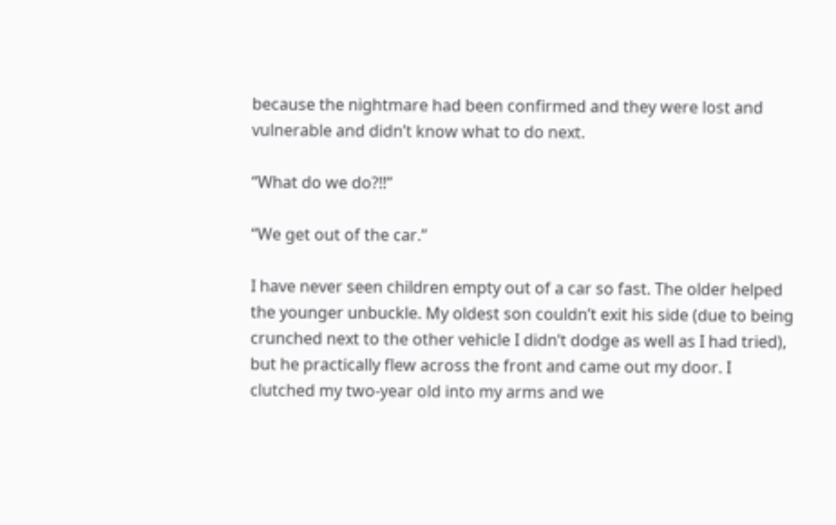because the nightmare had been confirmed and they were lost and vulnerable and didn’t know what to do next.

“What do we do?!!”

“We get out of the car.”

I have never seen children empty out of a car so fast. The older helped the younger unbuckle. My oldest son couldn’t exit his side (due to being crunched next to the other vehicle I didn’t dodge as well as I had tried), but he practically flew across the front and came out my door. I clutched my two-year old into my arms and we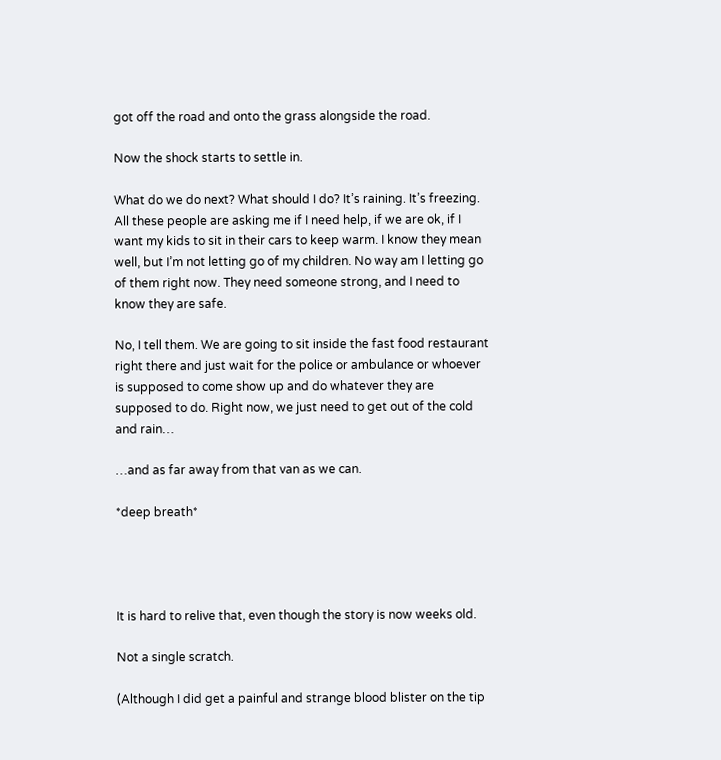got off the road and onto the grass alongside the road.

Now the shock starts to settle in.

What do we do next? What should I do? It’s raining. It’s freezing. All these people are asking me if I need help, if we are ok, if I want my kids to sit in their cars to keep warm. I know they mean well, but I’m not letting go of my children. No way am I letting go of them right now. They need someone strong, and I need to know they are safe.

No, I tell them. We are going to sit inside the fast food restaurant right there and just wait for the police or ambulance or whoever is supposed to come show up and do whatever they are supposed to do. Right now, we just need to get out of the cold and rain…

…and as far away from that van as we can.

*deep breath*




It is hard to relive that, even though the story is now weeks old.

Not a single scratch.

(Although I did get a painful and strange blood blister on the tip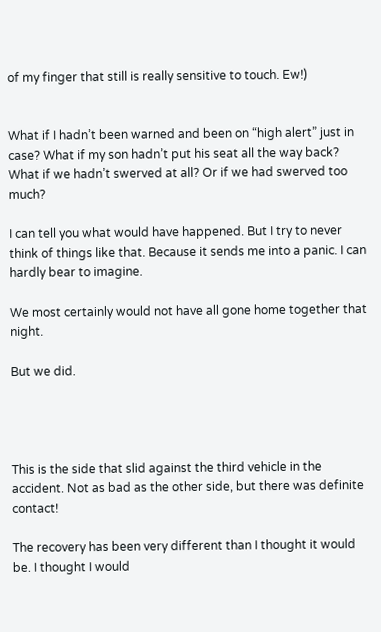of my finger that still is really sensitive to touch. Ew!)


What if I hadn’t been warned and been on “high alert” just in case? What if my son hadn’t put his seat all the way back? What if we hadn’t swerved at all? Or if we had swerved too much?

I can tell you what would have happened. But I try to never think of things like that. Because it sends me into a panic. I can hardly bear to imagine.

We most certainly would not have all gone home together that night.

But we did.




This is the side that slid against the third vehicle in the accident. Not as bad as the other side, but there was definite contact!

The recovery has been very different than I thought it would be. I thought I would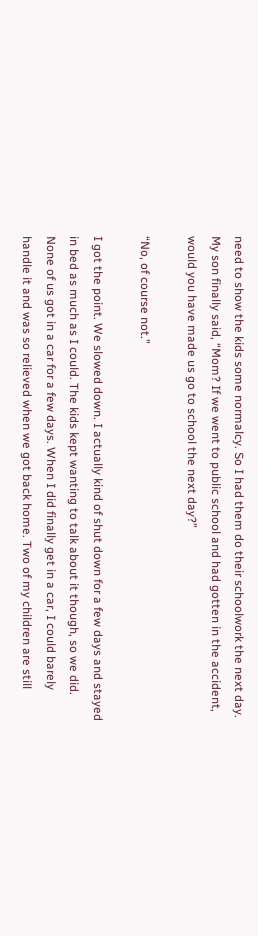need to show the kids some normalcy. So I had them do their schoolwork the next day. My son finally said, “Mom? If we went to public school and had gotten in the accident, would you have made us go to school the next day?”

“No, of course not.”

I got the point. We slowed down. I actually kind of shut down for a few days and stayed in bed as much as I could. The kids kept wanting to talk about it though, so we did. None of us got in a car for a few days. When I did finally get in a car, I could barely handle it and was so relieved when we got back home. Two of my children are still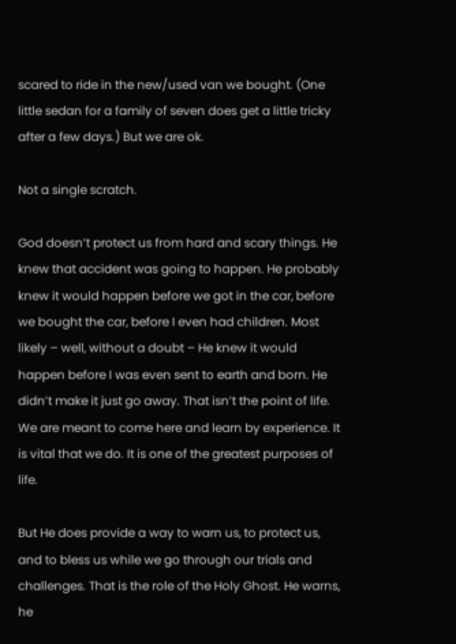scared to ride in the new/used van we bought. (One little sedan for a family of seven does get a little tricky after a few days.) But we are ok.

Not a single scratch.

God doesn’t protect us from hard and scary things. He knew that accident was going to happen. He probably knew it would happen before we got in the car, before we bought the car, before I even had children. Most likely – well, without a doubt – He knew it would happen before I was even sent to earth and born. He didn’t make it just go away. That isn’t the point of life. We are meant to come here and learn by experience. It is vital that we do. It is one of the greatest purposes of life.

But He does provide a way to warn us, to protect us, and to bless us while we go through our trials and challenges. That is the role of the Holy Ghost. He warns, he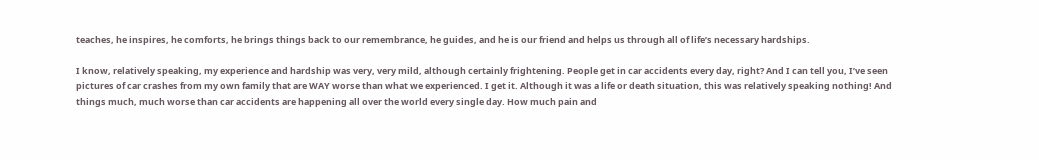teaches, he inspires, he comforts, he brings things back to our remembrance, he guides, and he is our friend and helps us through all of life’s necessary hardships.

I know, relatively speaking, my experience and hardship was very, very mild, although certainly frightening. People get in car accidents every day, right? And I can tell you, I’ve seen pictures of car crashes from my own family that are WAY worse than what we experienced. I get it. Although it was a life or death situation, this was relatively speaking nothing! And things much, much worse than car accidents are happening all over the world every single day. How much pain and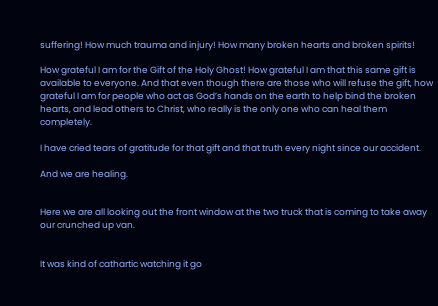suffering! How much trauma and injury! How many broken hearts and broken spirits!

How grateful I am for the Gift of the Holy Ghost! How grateful I am that this same gift is available to everyone. And that even though there are those who will refuse the gift, how grateful I am for people who act as God’s hands on the earth to help bind the broken hearts, and lead others to Christ, who really is the only one who can heal them completely.

I have cried tears of gratitude for that gift and that truth every night since our accident.

And we are healing.


Here we are all looking out the front window at the two truck that is coming to take away our crunched up van.


It was kind of cathartic watching it go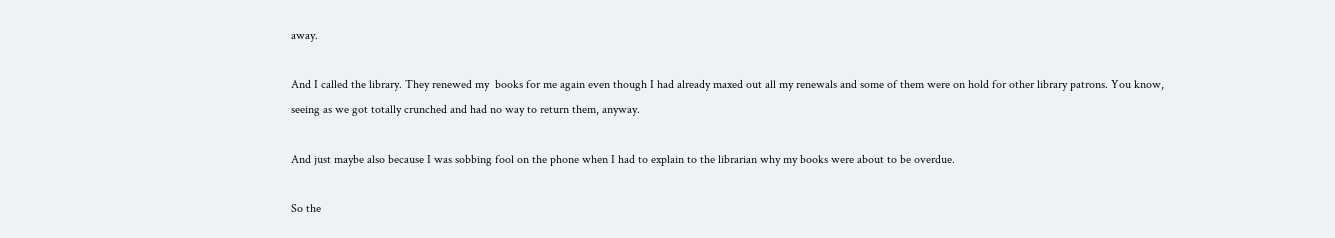away.

And I called the library. They renewed my  books for me again even though I had already maxed out all my renewals and some of them were on hold for other library patrons. You know, seeing as we got totally crunched and had no way to return them, anyway.

And just maybe also because I was sobbing fool on the phone when I had to explain to the librarian why my books were about to be overdue.

So the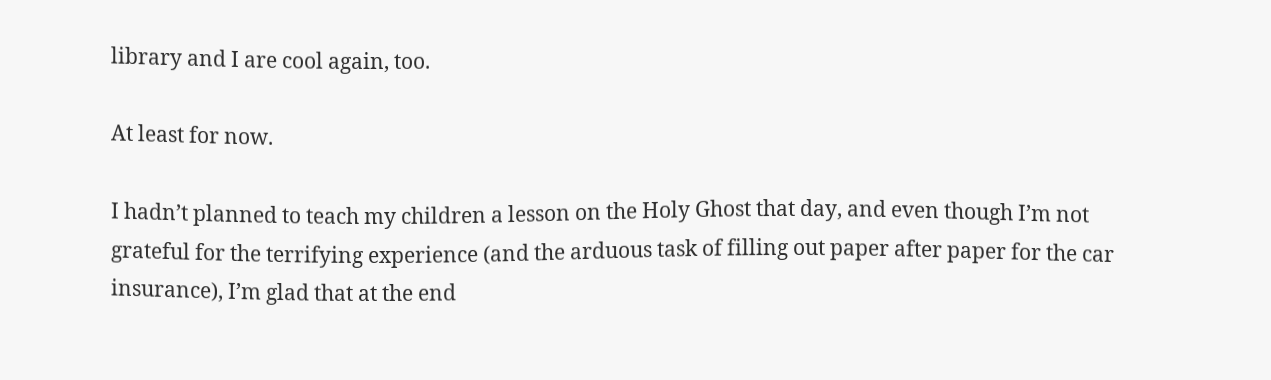library and I are cool again, too.

At least for now.

I hadn’t planned to teach my children a lesson on the Holy Ghost that day, and even though I’m not grateful for the terrifying experience (and the arduous task of filling out paper after paper for the car insurance), I’m glad that at the end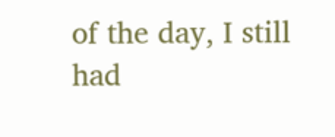of the day, I still had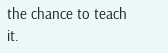the chance to teach it.